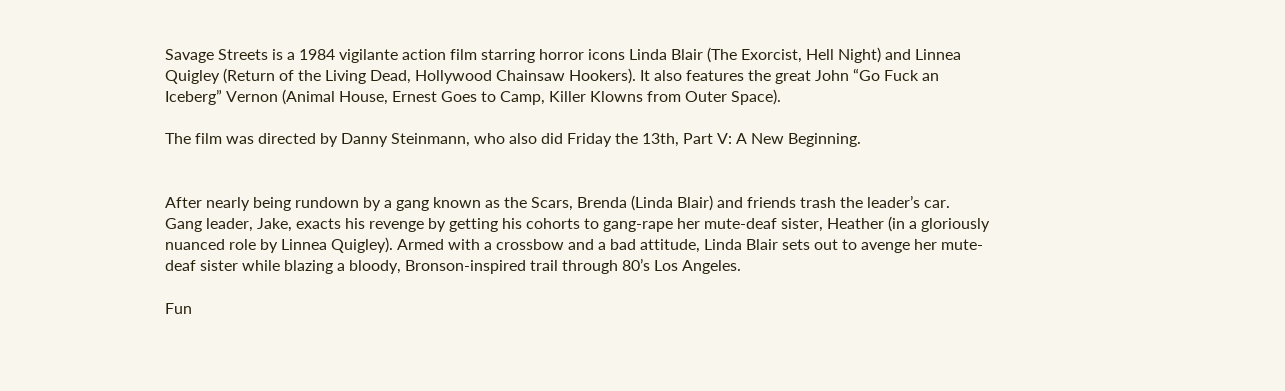Savage Streets is a 1984 vigilante action film starring horror icons Linda Blair (The Exorcist, Hell Night) and Linnea Quigley (Return of the Living Dead, Hollywood Chainsaw Hookers). It also features the great John “Go Fuck an Iceberg” Vernon (Animal House, Ernest Goes to Camp, Killer Klowns from Outer Space).

The film was directed by Danny Steinmann, who also did Friday the 13th, Part V: A New Beginning.


After nearly being rundown by a gang known as the Scars, Brenda (Linda Blair) and friends trash the leader’s car. Gang leader, Jake, exacts his revenge by getting his cohorts to gang-rape her mute-deaf sister, Heather (in a gloriously nuanced role by Linnea Quigley). Armed with a crossbow and a bad attitude, Linda Blair sets out to avenge her mute-deaf sister while blazing a bloody, Bronson-inspired trail through 80’s Los Angeles.

Fun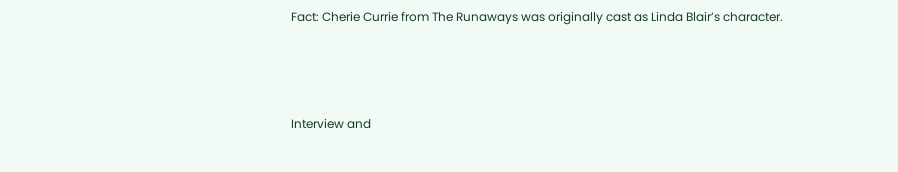Fact: Cherie Currie from The Runaways was originally cast as Linda Blair’s character.



Interview and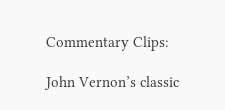Commentary Clips:

John Vernon’s classic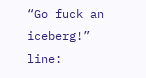“Go fuck an iceberg!” line: